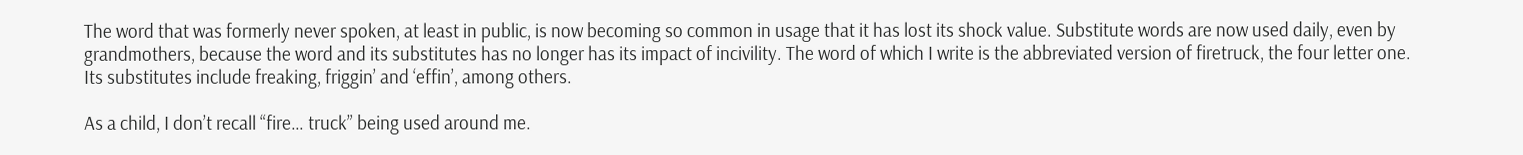The word that was formerly never spoken, at least in public, is now becoming so common in usage that it has lost its shock value. Substitute words are now used daily, even by grandmothers, because the word and its substitutes has no longer has its impact of incivility. The word of which I write is the abbreviated version of firetruck, the four letter one. Its substitutes include freaking, friggin’ and ‘effin’, among others.

As a child, I don’t recall “fire… truck” being used around me.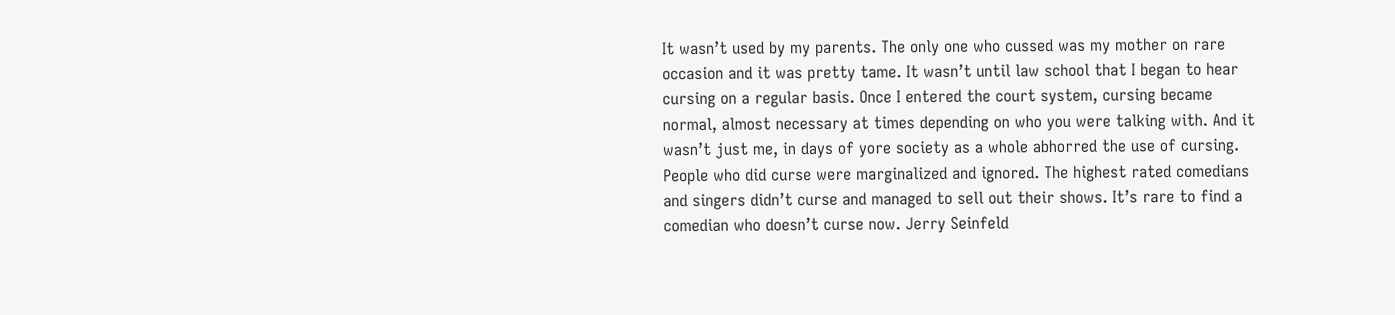It wasn’t used by my parents. The only one who cussed was my mother on rare occasion and it was pretty tame. It wasn’t until law school that I began to hear cursing on a regular basis. Once I entered the court system, cursing became normal, almost necessary at times depending on who you were talking with. And it wasn’t just me, in days of yore society as a whole abhorred the use of cursing. People who did curse were marginalized and ignored. The highest rated comedians and singers didn’t curse and managed to sell out their shows. It’s rare to find a comedian who doesn’t curse now. Jerry Seinfeld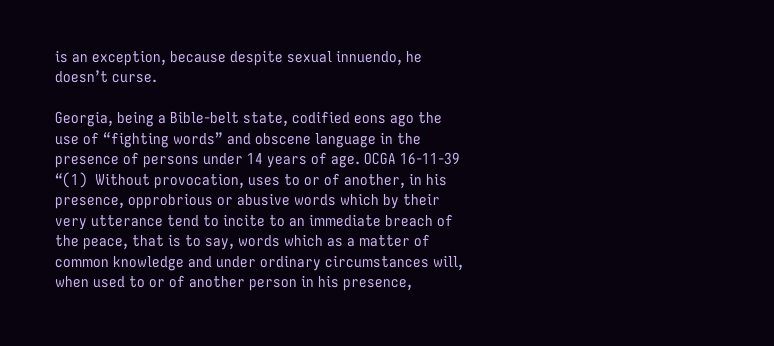is an exception, because despite sexual innuendo, he doesn’t curse.

Georgia, being a Bible-belt state, codified eons ago the use of “fighting words” and obscene language in the presence of persons under 14 years of age. OCGA 16-11-39 “(1)  Without provocation, uses to or of another, in his presence, opprobrious or abusive words which by their very utterance tend to incite to an immediate breach of the peace, that is to say, words which as a matter of common knowledge and under ordinary circumstances will, when used to or of another person in his presence,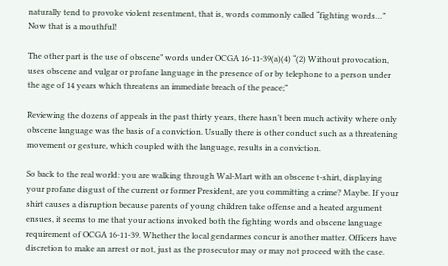naturally tend to provoke violent resentment, that is, words commonly called “fighting words…” Now that is a mouthful!

The other part is the use of obscene” words under OCGA 16-11-39(a)(4) “(2) Without provocation, uses obscene and vulgar or profane language in the presence of or by telephone to a person under the age of 14 years which threatens an immediate breach of the peace;”

Reviewing the dozens of appeals in the past thirty years, there hasn’t been much activity where only obscene language was the basis of a conviction. Usually there is other conduct such as a threatening movement or gesture, which coupled with the language, results in a conviction.

So back to the real world: you are walking through Wal-Mart with an obscene t-shirt, displaying your profane disgust of the current or former President, are you committing a crime? Maybe. If your shirt causes a disruption because parents of young children take offense and a heated argument ensues, it seems to me that your actions invoked both the fighting words and obscene language requirement of OCGA 16-11-39. Whether the local gendarmes concur is another matter. Officers have discretion to make an arrest or not, just as the prosecutor may or may not proceed with the case.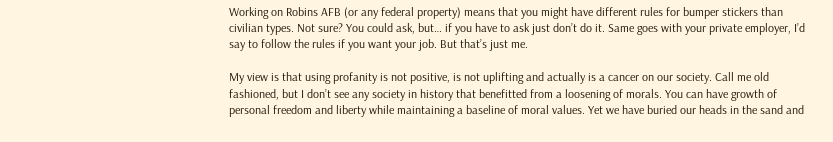Working on Robins AFB (or any federal property) means that you might have different rules for bumper stickers than civilian types. Not sure? You could ask, but… if you have to ask just don’t do it. Same goes with your private employer, I’d say to follow the rules if you want your job. But that’s just me.

My view is that using profanity is not positive, is not uplifting and actually is a cancer on our society. Call me old fashioned, but I don’t see any society in history that benefitted from a loosening of morals. You can have growth of personal freedom and liberty while maintaining a baseline of moral values. Yet we have buried our heads in the sand and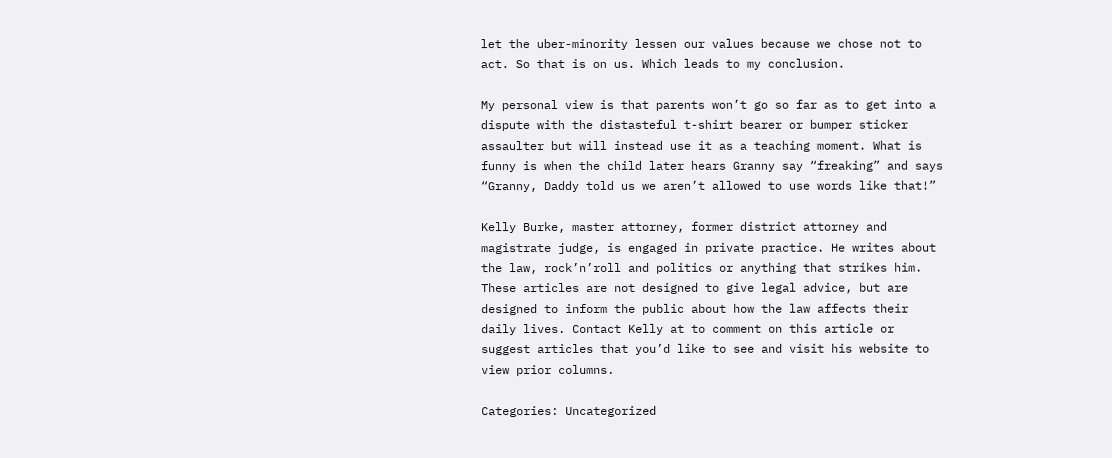let the uber-minority lessen our values because we chose not to act. So that is on us. Which leads to my conclusion.

My personal view is that parents won’t go so far as to get into a dispute with the distasteful t-shirt bearer or bumper sticker assaulter but will instead use it as a teaching moment. What is funny is when the child later hears Granny say “freaking” and says “Granny, Daddy told us we aren’t allowed to use words like that!”

Kelly Burke, master attorney, former district attorney and magistrate judge, is engaged in private practice. He writes about the law, rock’n’roll and politics or anything that strikes him. These articles are not designed to give legal advice, but are designed to inform the public about how the law affects their daily lives. Contact Kelly at to comment on this article or suggest articles that you’d like to see and visit his website to view prior columns.

Categories: Uncategorized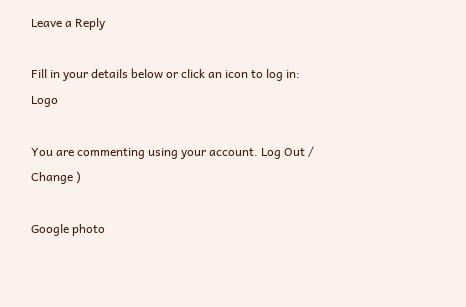Leave a Reply

Fill in your details below or click an icon to log in: Logo

You are commenting using your account. Log Out /  Change )

Google photo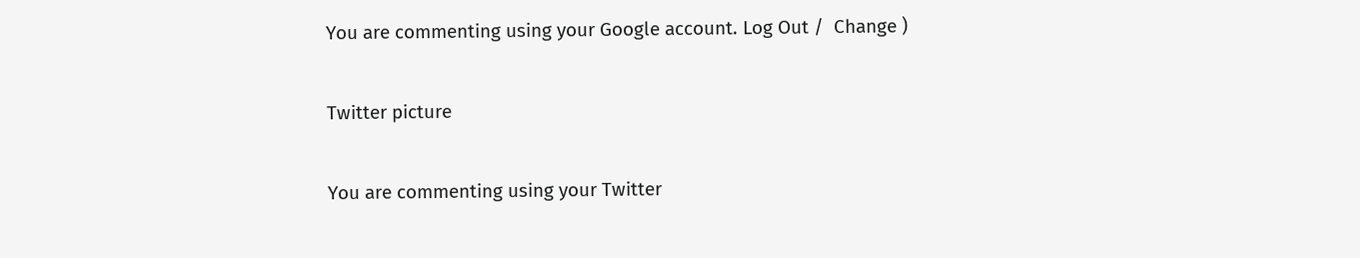You are commenting using your Google account. Log Out /  Change )

Twitter picture

You are commenting using your Twitter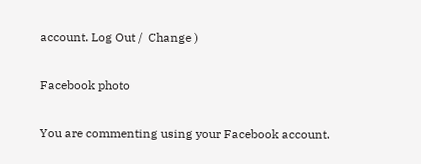account. Log Out /  Change )

Facebook photo

You are commenting using your Facebook account.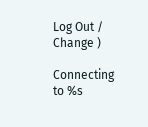Log Out /  Change )

Connecting to %s